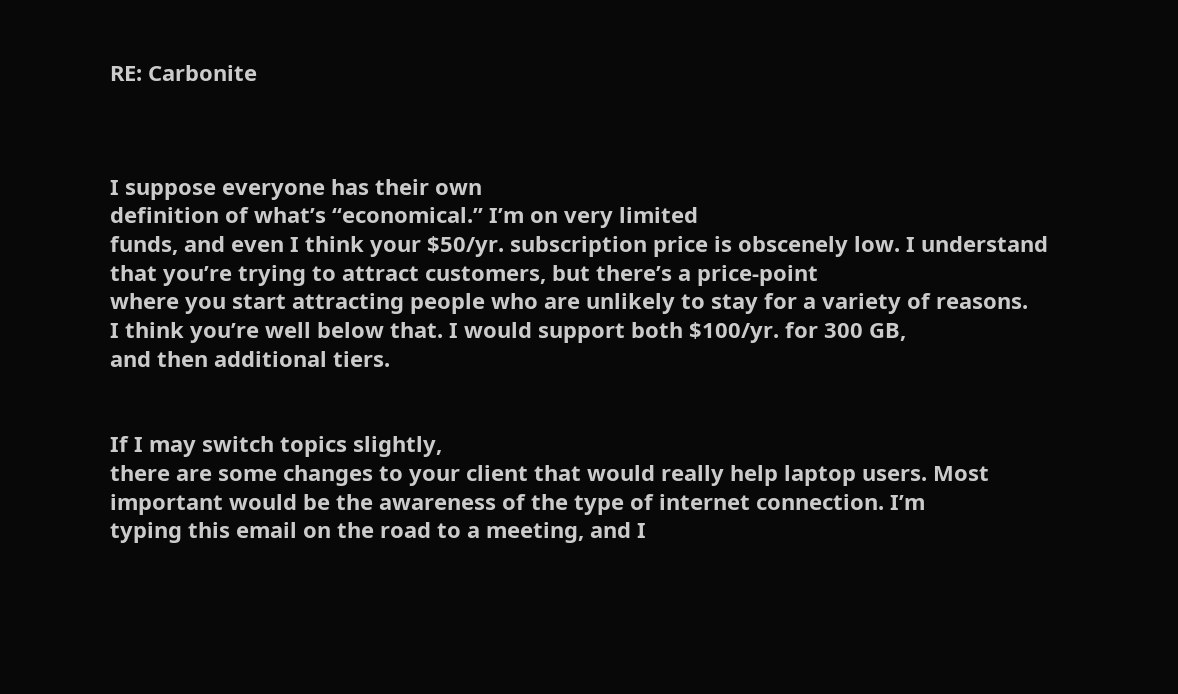RE: Carbonite



I suppose everyone has their own
definition of what’s “economical.” I’m on very limited
funds, and even I think your $50/yr. subscription price is obscenely low. I understand
that you’re trying to attract customers, but there’s a price-point
where you start attracting people who are unlikely to stay for a variety of reasons.
I think you’re well below that. I would support both $100/yr. for 300 GB,
and then additional tiers.


If I may switch topics slightly,
there are some changes to your client that would really help laptop users. Most
important would be the awareness of the type of internet connection. I’m
typing this email on the road to a meeting, and I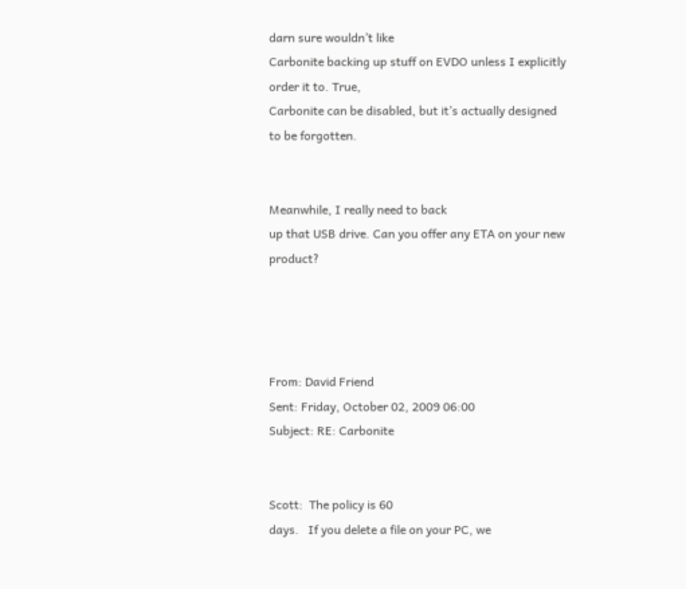darn sure wouldn’t like
Carbonite backing up stuff on EVDO unless I explicitly order it to. True,
Carbonite can be disabled, but it’s actually designed to be forgotten.


Meanwhile, I really need to back
up that USB drive. Can you offer any ETA on your new product?




From: David Friend
Sent: Friday, October 02, 2009 06:00
Subject: RE: Carbonite


Scott:  The policy is 60
days.   If you delete a file on your PC, we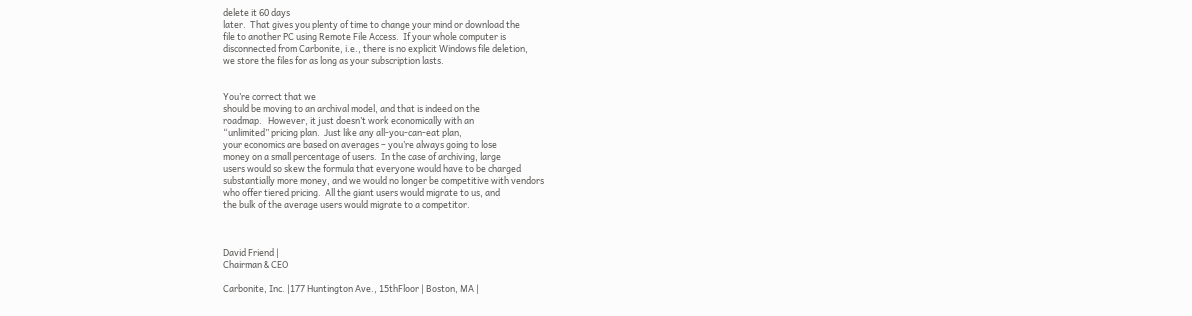delete it 60 days
later.  That gives you plenty of time to change your mind or download the
file to another PC using Remote File Access.  If your whole computer is
disconnected from Carbonite, i.e., there is no explicit Windows file deletion,
we store the files for as long as your subscription lasts.


You’re correct that we
should be moving to an archival model, and that is indeed on the
roadmap.   However, it just doesn’t work economically with an
“unlimited” pricing plan.  Just like any all-you-can-eat plan,
your economics are based on averages – you’re always going to lose
money on a small percentage of users.  In the case of archiving, large
users would so skew the formula that everyone would have to be charged
substantially more money, and we would no longer be competitive with vendors
who offer tiered pricing.  All the giant users would migrate to us, and
the bulk of the average users would migrate to a competitor.



David Friend |
Chairman & CEO

Carbonite, Inc. |177 Huntington Ave., 15thFloor | Boston, MA |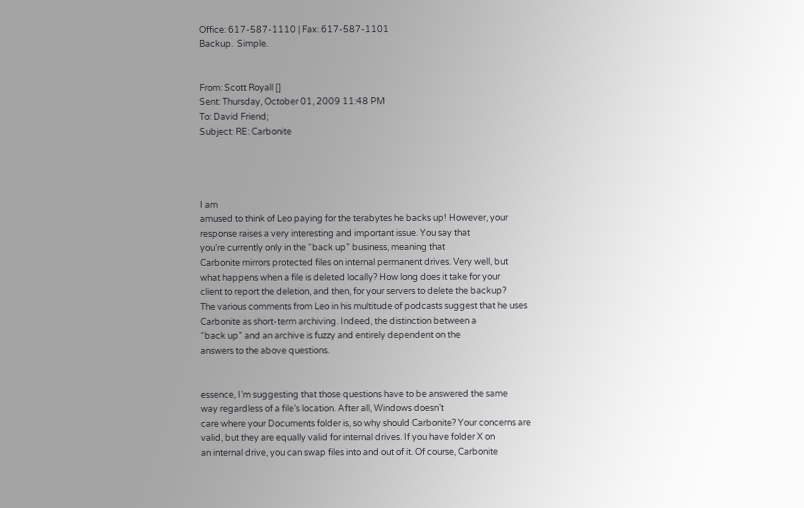Office: 617-587-1110 | Fax: 617-587-1101
Backup.  Simple.


From: Scott Royall []
Sent: Thursday, October 01, 2009 11:48 PM
To: David Friend;
Subject: RE: Carbonite




I am
amused to think of Leo paying for the terabytes he backs up! However, your
response raises a very interesting and important issue. You say that
you’re currently only in the “back up” business, meaning that
Carbonite mirrors protected files on internal permanent drives. Very well, but
what happens when a file is deleted locally? How long does it take for your
client to report the deletion, and then, for your servers to delete the backup?
The various comments from Leo in his multitude of podcasts suggest that he uses
Carbonite as short-term archiving. Indeed, the distinction between a
“back up” and an archive is fuzzy and entirely dependent on the
answers to the above questions.


essence, I’m suggesting that those questions have to be answered the same
way regardless of a file’s location. After all, Windows doesn’t
care where your Documents folder is, so why should Carbonite? Your concerns are
valid, but they are equally valid for internal drives. If you have folder X on
an internal drive, you can swap files into and out of it. Of course, Carbonite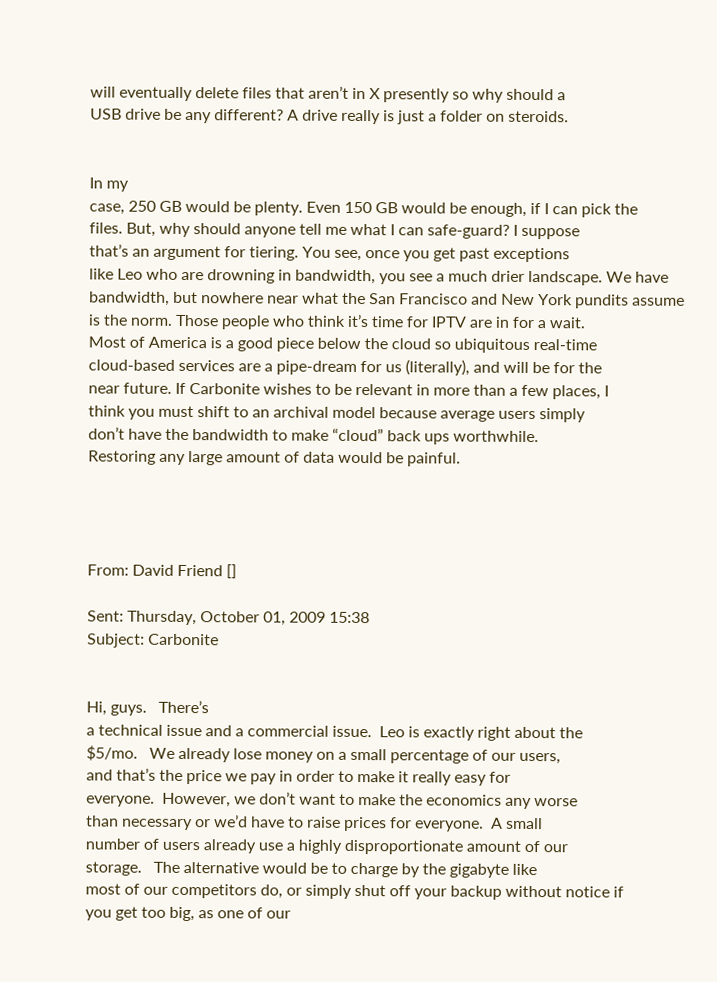will eventually delete files that aren’t in X presently so why should a
USB drive be any different? A drive really is just a folder on steroids.


In my
case, 250 GB would be plenty. Even 150 GB would be enough, if I can pick the
files. But, why should anyone tell me what I can safe-guard? I suppose
that’s an argument for tiering. You see, once you get past exceptions
like Leo who are drowning in bandwidth, you see a much drier landscape. We have
bandwidth, but nowhere near what the San Francisco and New York pundits assume
is the norm. Those people who think it’s time for IPTV are in for a wait.
Most of America is a good piece below the cloud so ubiquitous real-time
cloud-based services are a pipe-dream for us (literally), and will be for the
near future. If Carbonite wishes to be relevant in more than a few places, I
think you must shift to an archival model because average users simply
don’t have the bandwidth to make “cloud” back ups worthwhile.
Restoring any large amount of data would be painful.




From: David Friend []

Sent: Thursday, October 01, 2009 15:38
Subject: Carbonite


Hi, guys.   There’s
a technical issue and a commercial issue.  Leo is exactly right about the
$5/mo.   We already lose money on a small percentage of our users,
and that’s the price we pay in order to make it really easy for
everyone.  However, we don’t want to make the economics any worse
than necessary or we’d have to raise prices for everyone.  A small
number of users already use a highly disproportionate amount of our
storage.   The alternative would be to charge by the gigabyte like
most of our competitors do, or simply shut off your backup without notice if
you get too big, as one of our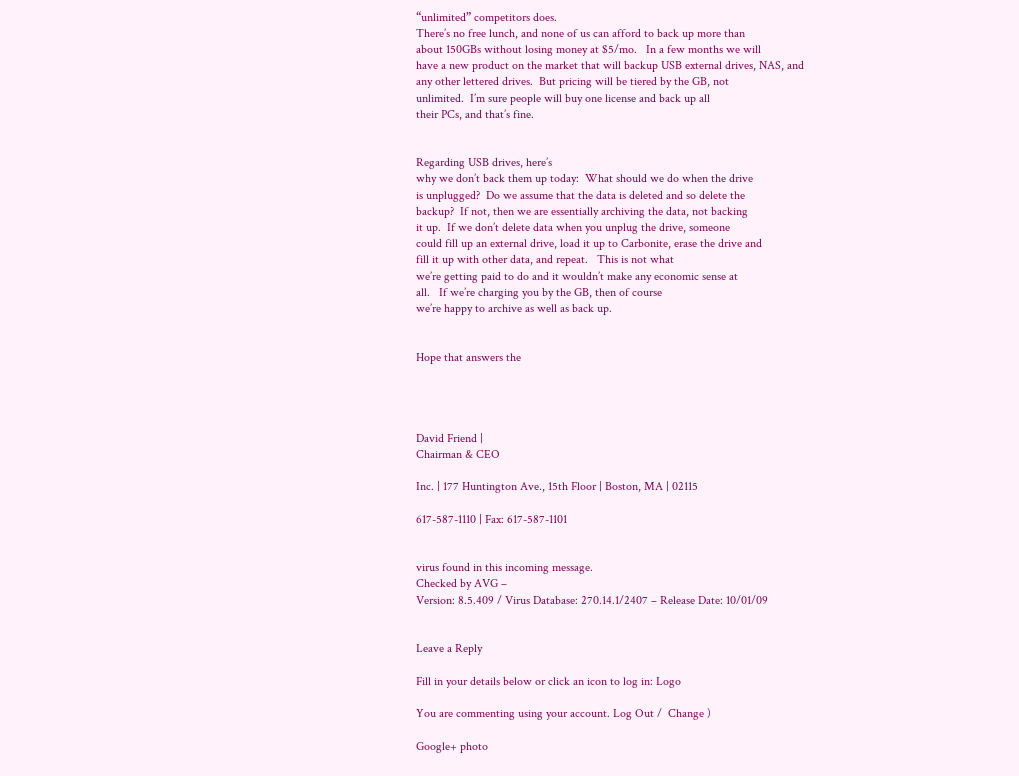“unlimited” competitors does.
There’s no free lunch, and none of us can afford to back up more than
about 150GBs without losing money at $5/mo.   In a few months we will
have a new product on the market that will backup USB external drives, NAS, and
any other lettered drives.  But pricing will be tiered by the GB, not
unlimited.  I’m sure people will buy one license and back up all
their PCs, and that’s fine.


Regarding USB drives, here’s
why we don’t back them up today:  What should we do when the drive
is unplugged?  Do we assume that the data is deleted and so delete the
backup?  If not, then we are essentially archiving the data, not backing
it up.  If we don’t delete data when you unplug the drive, someone
could fill up an external drive, load it up to Carbonite, erase the drive and
fill it up with other data, and repeat.   This is not what
we’re getting paid to do and it wouldn’t make any economic sense at
all.   If we’re charging you by the GB, then of course
we’re happy to archive as well as back up.


Hope that answers the




David Friend |
Chairman & CEO

Inc. | 177 Huntington Ave., 15th Floor | Boston, MA | 02115

617-587-1110 | Fax: 617-587-1101


virus found in this incoming message.
Checked by AVG –
Version: 8.5.409 / Virus Database: 270.14.1/2407 – Release Date: 10/01/09


Leave a Reply

Fill in your details below or click an icon to log in: Logo

You are commenting using your account. Log Out /  Change )

Google+ photo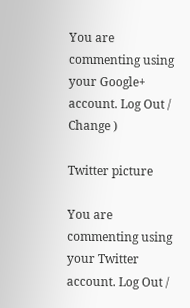You are commenting using your Google+ account. Log Out /  Change )

Twitter picture

You are commenting using your Twitter account. Log Out /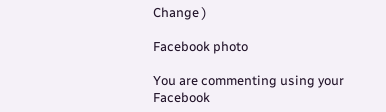Change )

Facebook photo

You are commenting using your Facebook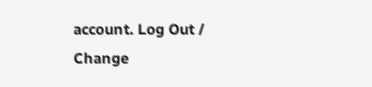account. Log Out /  Change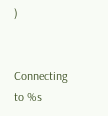)


Connecting to %s